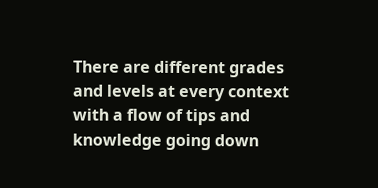There are different grades and levels at every context with a flow of tips and knowledge going down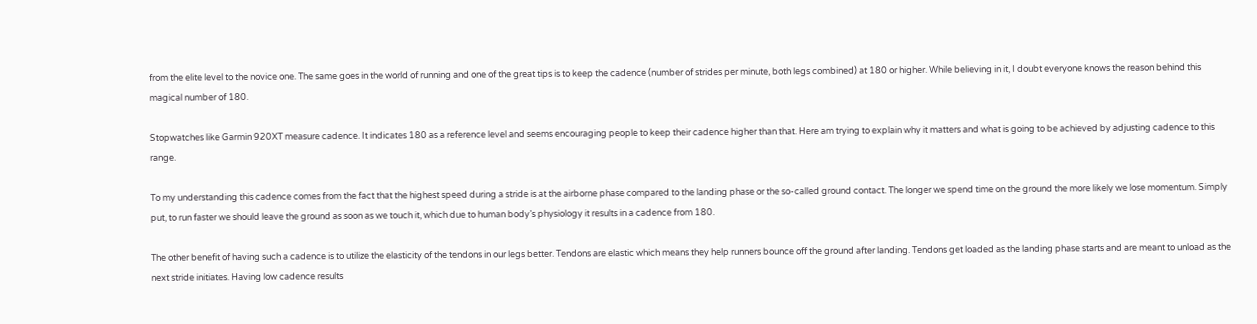from the elite level to the novice one. The same goes in the world of running and one of the great tips is to keep the cadence (number of strides per minute, both legs combined) at 180 or higher. While believing in it, I doubt everyone knows the reason behind this magical number of 180.

Stopwatches like Garmin 920XT measure cadence. It indicates 180 as a reference level and seems encouraging people to keep their cadence higher than that. Here am trying to explain why it matters and what is going to be achieved by adjusting cadence to this range.

To my understanding this cadence comes from the fact that the highest speed during a stride is at the airborne phase compared to the landing phase or the so-called ground contact. The longer we spend time on the ground the more likely we lose momentum. Simply put, to run faster we should leave the ground as soon as we touch it, which due to human body’s physiology it results in a cadence from 180.

The other benefit of having such a cadence is to utilize the elasticity of the tendons in our legs better. Tendons are elastic which means they help runners bounce off the ground after landing. Tendons get loaded as the landing phase starts and are meant to unload as the next stride initiates. Having low cadence results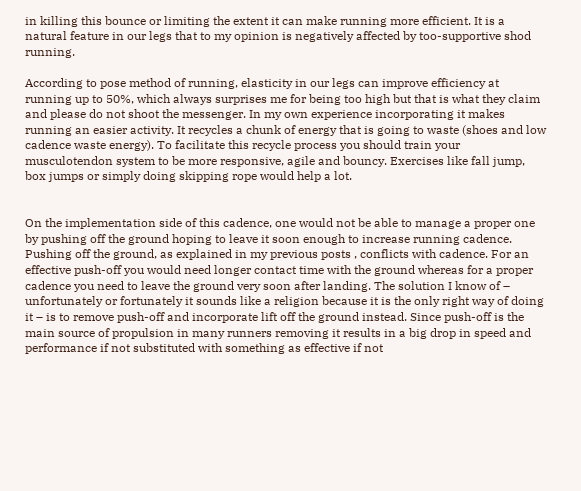in killing this bounce or limiting the extent it can make running more efficient. It is a natural feature in our legs that to my opinion is negatively affected by too-supportive shod running.

According to pose method of running, elasticity in our legs can improve efficiency at running up to 50%, which always surprises me for being too high but that is what they claim and please do not shoot the messenger. In my own experience incorporating it makes running an easier activity. It recycles a chunk of energy that is going to waste (shoes and low cadence waste energy). To facilitate this recycle process you should train your musculotendon system to be more responsive, agile and bouncy. Exercises like fall jump, box jumps or simply doing skipping rope would help a lot.


On the implementation side of this cadence, one would not be able to manage a proper one by pushing off the ground hoping to leave it soon enough to increase running cadence. Pushing off the ground, as explained in my previous posts , conflicts with cadence. For an effective push-off you would need longer contact time with the ground whereas for a proper cadence you need to leave the ground very soon after landing. The solution I know of – unfortunately or fortunately it sounds like a religion because it is the only right way of doing it – is to remove push-off and incorporate lift off the ground instead. Since push-off is the main source of propulsion in many runners removing it results in a big drop in speed and performance if not substituted with something as effective if not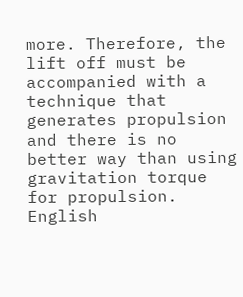more. Therefore, the lift off must be accompanied with a technique that generates propulsion and there is no better way than using gravitation torque for propulsion. English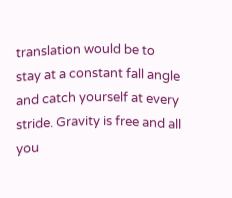translation would be to stay at a constant fall angle and catch yourself at every stride. Gravity is free and all you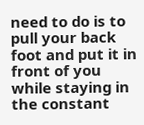need to do is to pull your back foot and put it in front of you while staying in the constant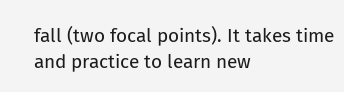fall (two focal points). It takes time and practice to learn new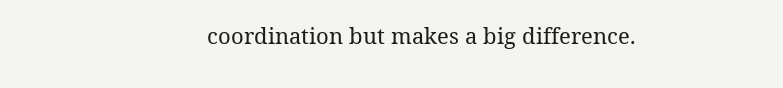coordination but makes a big difference.